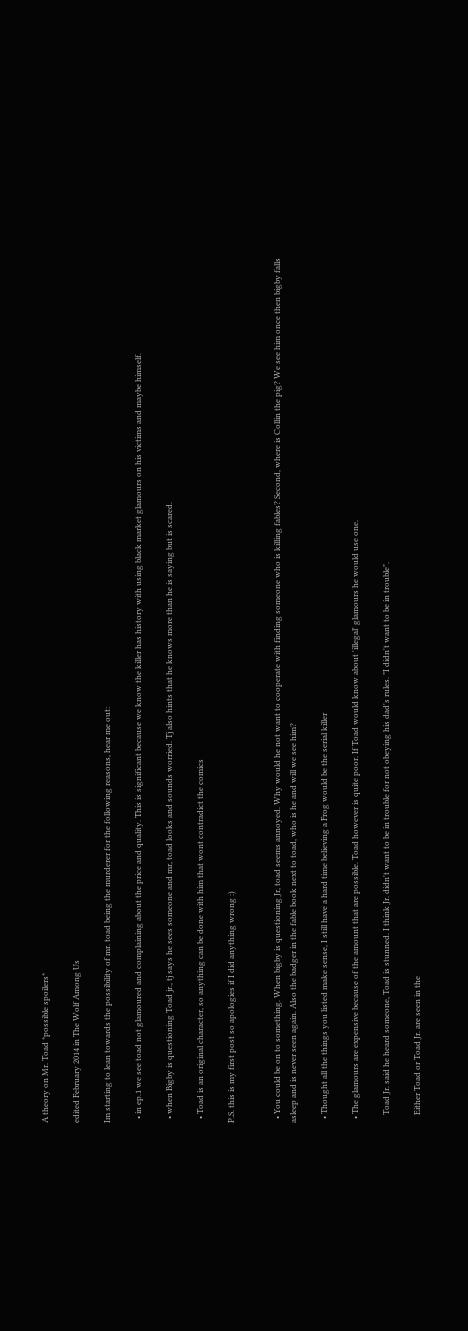A theory on Mr. Toad *possible spoilers*

edited February 2014 in The Wolf Among Us

Im starting to lean towards the possibility of mr. toad being the murderer for the following reasons, hear me out:

  • in ep.1 we see toad not glamoured and complaining about the price and quality. This is significant because we know the killer has history with using black market glamours on his victims and maybe himself.

  • when Bigby is questioning Toad jr., tj says he sees someone and mr, toad looks and sounds worried. Tj also hints that he knows more than he is saying but is scared.

  • Toad is an original character, so anything can be done with him that wont contradict the comics

P.S. this is my first post so apologies if I did anything wrong :)


  • You could be on to something. When bigby is questioning Jr, toad seems annoyed. Why would he not want to cooperate with finding someone who is killing fables? Second, where is Collin the pig? We see him once then bigby falls asleep and is never seen again. Also the badger in the fable book next to toad, who is he and will we see him?

  • Thought all the things you listed make sense, I still have a hard time believing a Frog would be the serial killer

  • The glamours are expensive because of the amount that are possible. Toad however is quite poor. If Toad would know about 'illegal' glamours he would use one.

    Toad Jr. said he heard someone, Toad is stunned. I think Jr. didn't want to be in trouble for not obeying his dad's rules. "I didn't want to be in trouble".

    Either Toad or Toad Jr. are seen in the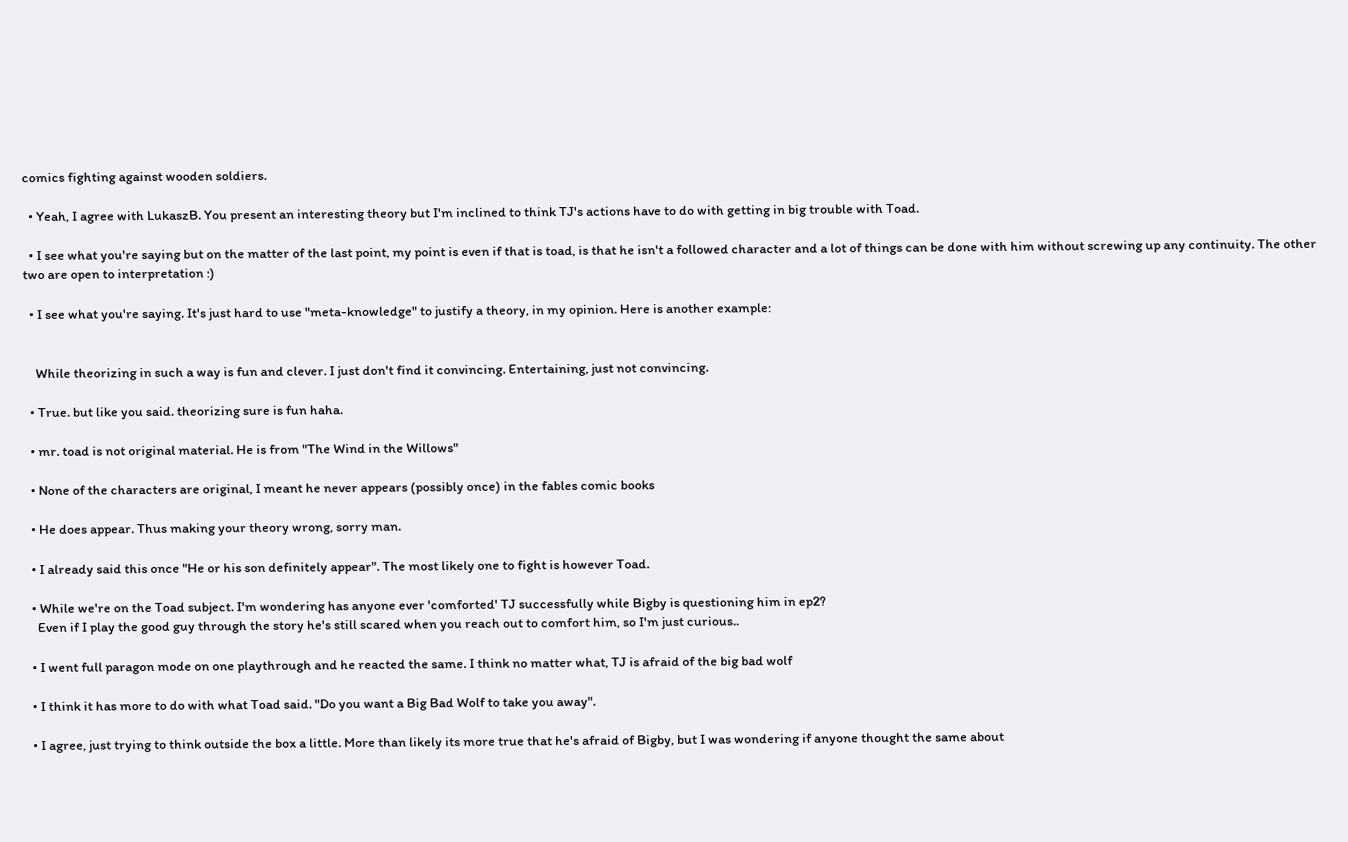comics fighting against wooden soldiers.

  • Yeah, I agree with LukaszB. You present an interesting theory but I'm inclined to think TJ's actions have to do with getting in big trouble with Toad.

  • I see what you're saying but on the matter of the last point, my point is even if that is toad, is that he isn't a followed character and a lot of things can be done with him without screwing up any continuity. The other two are open to interpretation :)

  • I see what you're saying. It's just hard to use "meta-knowledge" to justify a theory, in my opinion. Here is another example:


    While theorizing in such a way is fun and clever. I just don't find it convincing. Entertaining, just not convincing.

  • True. but like you said. theorizing sure is fun haha.

  • mr. toad is not original material. He is from "The Wind in the Willows"

  • None of the characters are original, I meant he never appears (possibly once) in the fables comic books

  • He does appear. Thus making your theory wrong, sorry man.

  • I already said this once "He or his son definitely appear". The most likely one to fight is however Toad.

  • While we're on the Toad subject. I'm wondering has anyone ever 'comforted' TJ successfully while Bigby is questioning him in ep2?
    Even if I play the good guy through the story he's still scared when you reach out to comfort him, so I'm just curious..

  • I went full paragon mode on one playthrough and he reacted the same. I think no matter what, TJ is afraid of the big bad wolf

  • I think it has more to do with what Toad said. "Do you want a Big Bad Wolf to take you away".

  • I agree, just trying to think outside the box a little. More than likely its more true that he's afraid of Bigby, but I was wondering if anyone thought the same about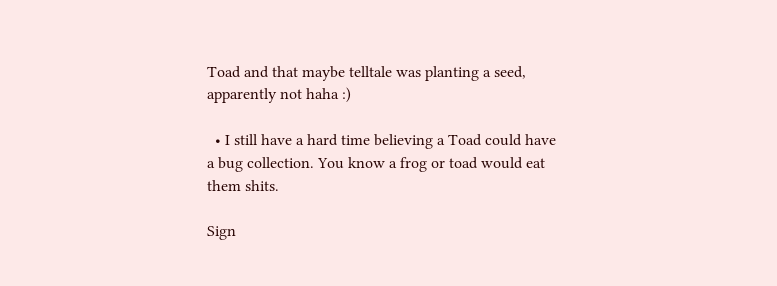Toad and that maybe telltale was planting a seed, apparently not haha :)

  • I still have a hard time believing a Toad could have a bug collection. You know a frog or toad would eat them shits.

Sign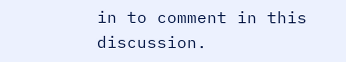in to comment in this discussion.